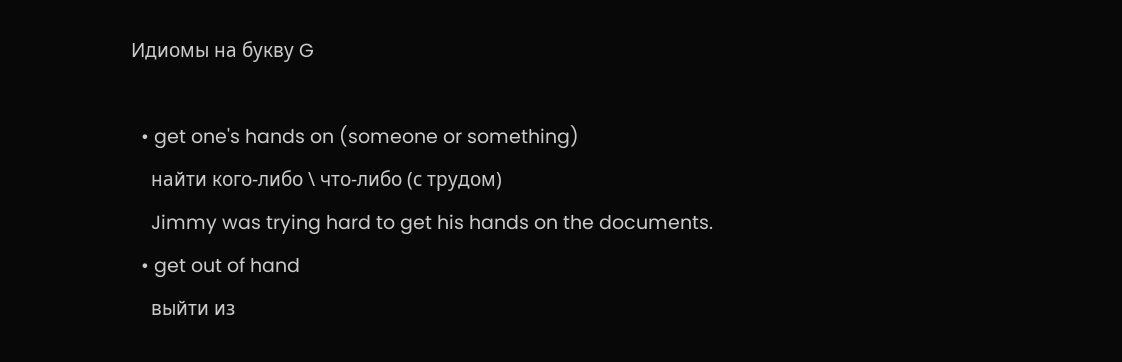Идиомы на букву G

  • get one's hands on (someone or something)
    найти кого-либо \ что-либо (с трудом)
    Jimmy was trying hard to get his hands on the documents.
  • get out of hand
    выйти из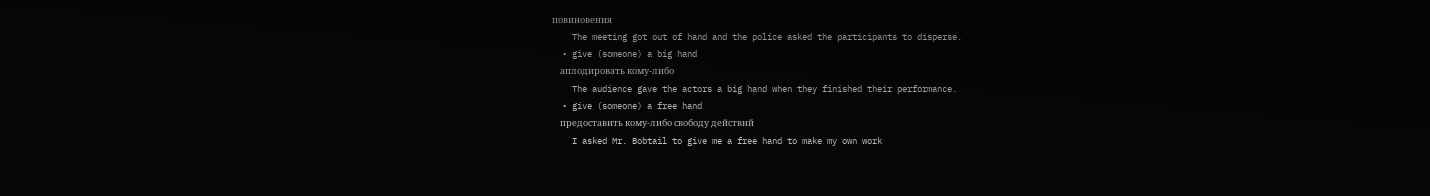повиновения
    The meeting got out of hand and the police asked the participants to disperse.
  • give (someone) a big hand
    аплодировать кому-либо
    The audience gave the actors a big hand when they finished their performance.
  • give (someone) a free hand
    предоставить кому-либо свободу действий
    I asked Mr. Bobtail to give me a free hand to make my own work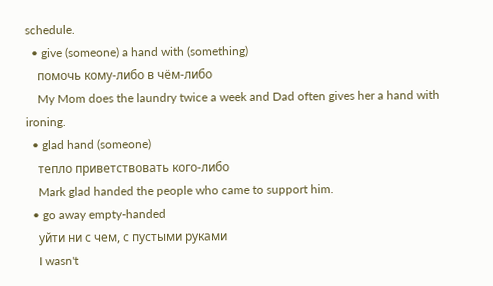schedule.
  • give (someone) a hand with (something)
    помочь кому-либо в чём-либо
    My Mom does the laundry twice a week and Dad often gives her a hand with ironing.
  • glad hand (someone)
    тепло приветствовать кого-либо
    Mark glad handed the people who came to support him.
  • go away empty-handed
    уйти ни с чем, с пустыми руками
    I wasn't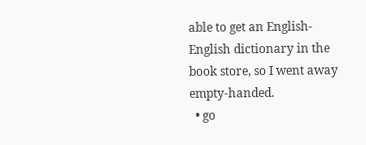able to get an English-English dictionary in the book store, so I went away empty-handed.
  • go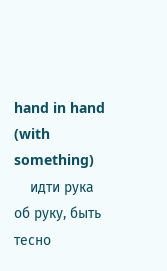hand in hand (with something)
    идти рука об руку, быть тесно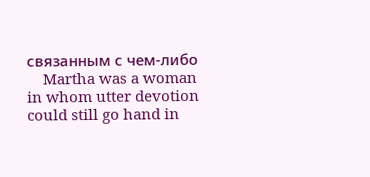связанным с чем-либо
    Martha was a woman in whom utter devotion could still go hand in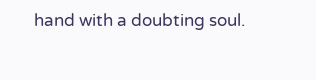hand with a doubting soul.